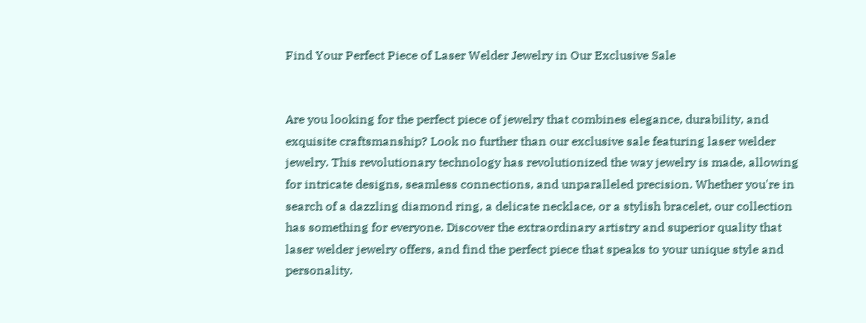Find Your Perfect Piece of Laser Welder Jewelry in Our Exclusive Sale


Are you looking for the perfect piece of jewelry that combines elegance, durability, and exquisite craftsmanship? Look no further than our exclusive sale featuring laser welder jewelry. This revolutionary technology has revolutionized the way jewelry is made, allowing for intricate designs, seamless connections, and unparalleled precision. Whether you're in search of a dazzling diamond ring, a delicate necklace, or a stylish bracelet, our collection has something for everyone. Discover the extraordinary artistry and superior quality that laser welder jewelry offers, and find the perfect piece that speaks to your unique style and personality.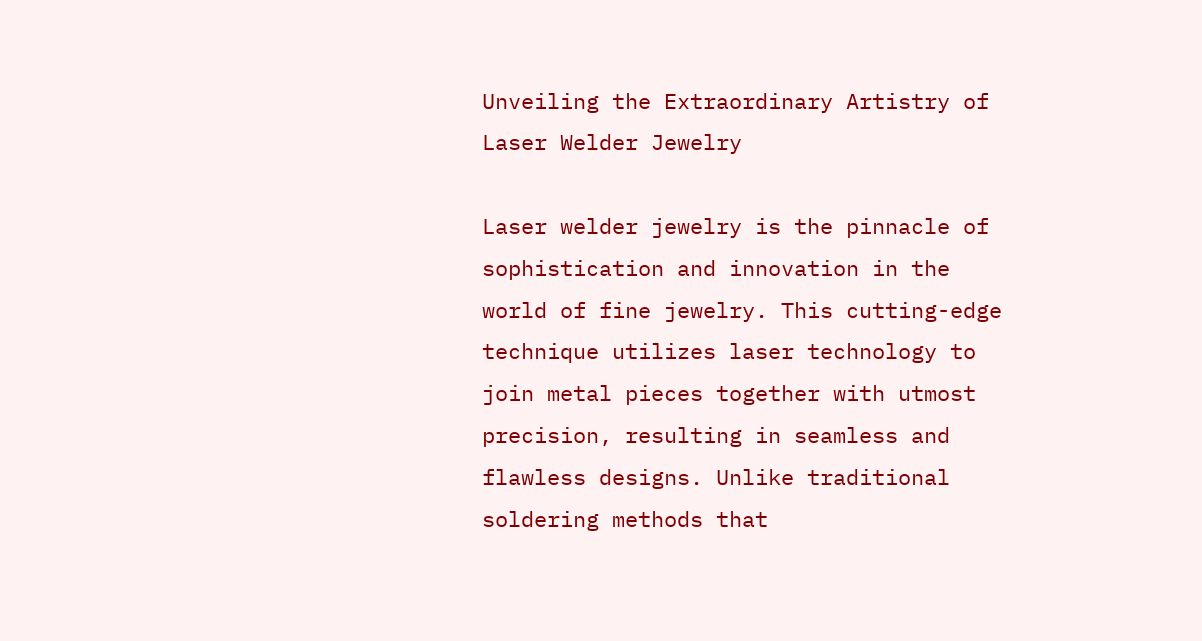Unveiling the Extraordinary Artistry of Laser Welder Jewelry

Laser welder jewelry is the pinnacle of sophistication and innovation in the world of fine jewelry. This cutting-edge technique utilizes laser technology to join metal pieces together with utmost precision, resulting in seamless and flawless designs. Unlike traditional soldering methods that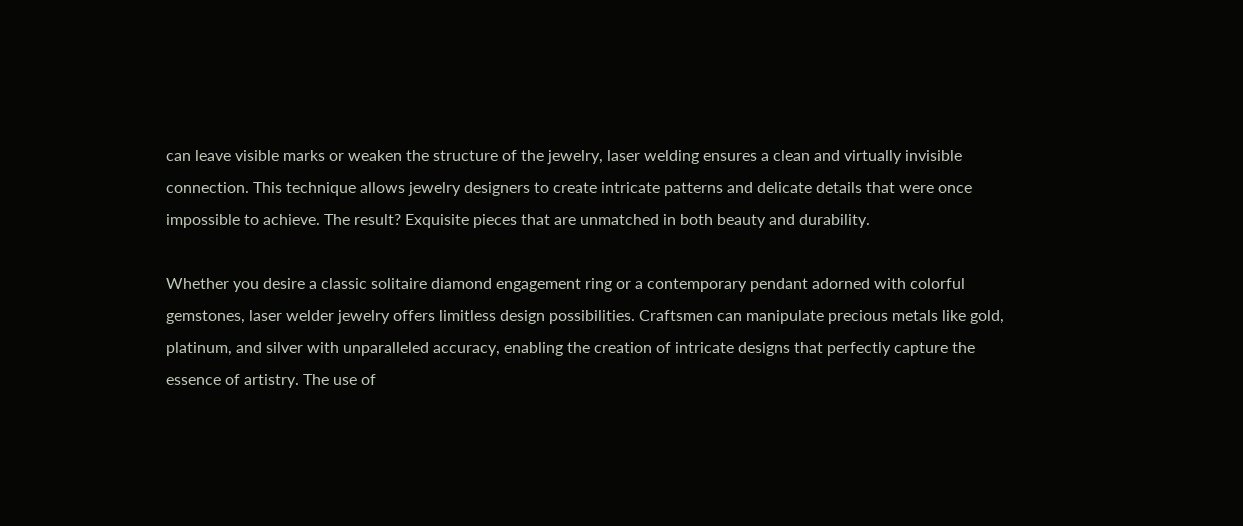can leave visible marks or weaken the structure of the jewelry, laser welding ensures a clean and virtually invisible connection. This technique allows jewelry designers to create intricate patterns and delicate details that were once impossible to achieve. The result? Exquisite pieces that are unmatched in both beauty and durability.

Whether you desire a classic solitaire diamond engagement ring or a contemporary pendant adorned with colorful gemstones, laser welder jewelry offers limitless design possibilities. Craftsmen can manipulate precious metals like gold, platinum, and silver with unparalleled accuracy, enabling the creation of intricate designs that perfectly capture the essence of artistry. The use of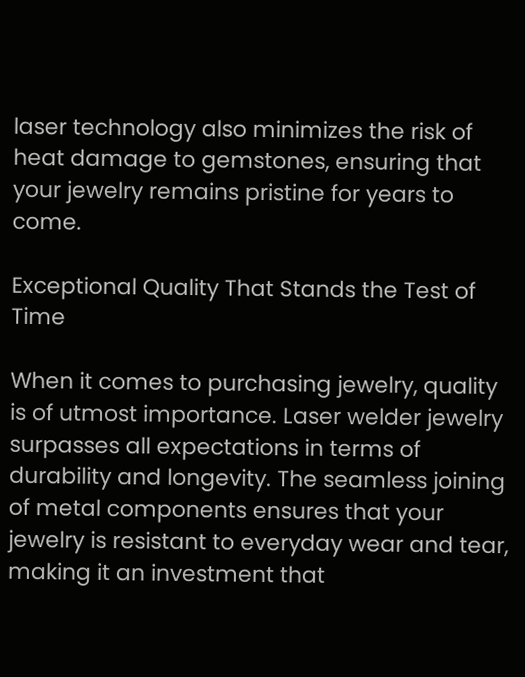laser technology also minimizes the risk of heat damage to gemstones, ensuring that your jewelry remains pristine for years to come.

Exceptional Quality That Stands the Test of Time

When it comes to purchasing jewelry, quality is of utmost importance. Laser welder jewelry surpasses all expectations in terms of durability and longevity. The seamless joining of metal components ensures that your jewelry is resistant to everyday wear and tear, making it an investment that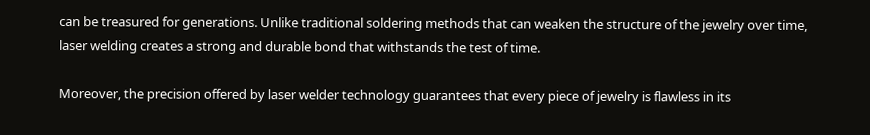can be treasured for generations. Unlike traditional soldering methods that can weaken the structure of the jewelry over time, laser welding creates a strong and durable bond that withstands the test of time.

Moreover, the precision offered by laser welder technology guarantees that every piece of jewelry is flawless in its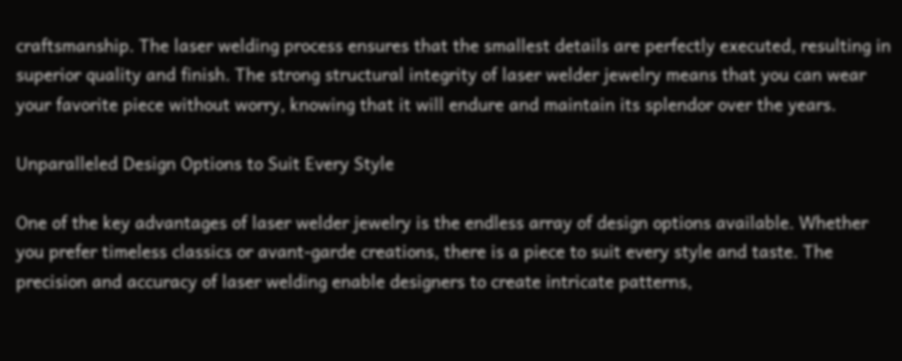craftsmanship. The laser welding process ensures that the smallest details are perfectly executed, resulting in superior quality and finish. The strong structural integrity of laser welder jewelry means that you can wear your favorite piece without worry, knowing that it will endure and maintain its splendor over the years.

Unparalleled Design Options to Suit Every Style

One of the key advantages of laser welder jewelry is the endless array of design options available. Whether you prefer timeless classics or avant-garde creations, there is a piece to suit every style and taste. The precision and accuracy of laser welding enable designers to create intricate patterns,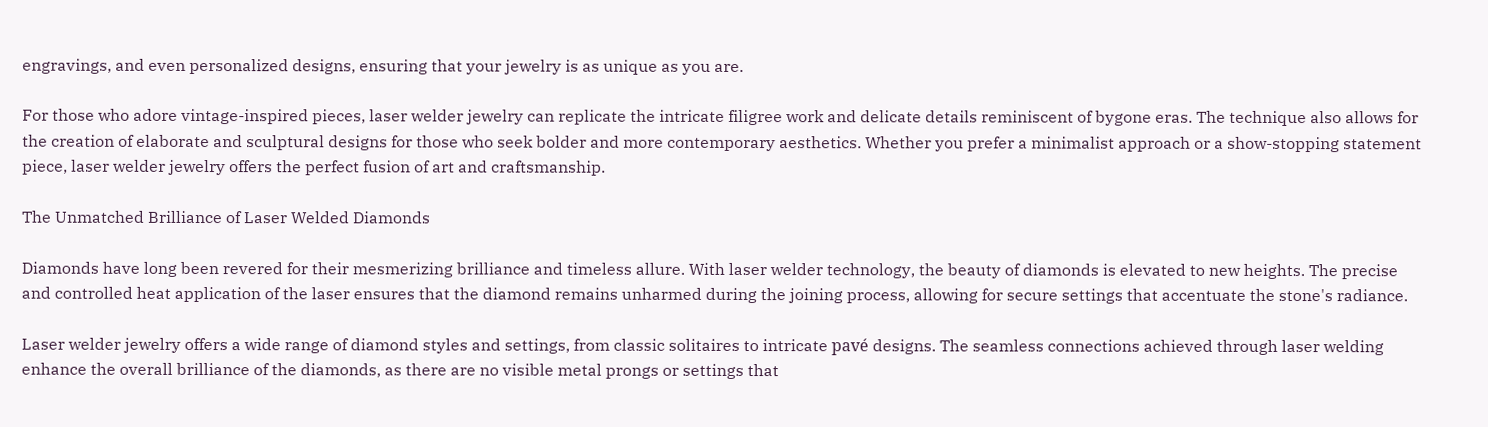engravings, and even personalized designs, ensuring that your jewelry is as unique as you are.

For those who adore vintage-inspired pieces, laser welder jewelry can replicate the intricate filigree work and delicate details reminiscent of bygone eras. The technique also allows for the creation of elaborate and sculptural designs for those who seek bolder and more contemporary aesthetics. Whether you prefer a minimalist approach or a show-stopping statement piece, laser welder jewelry offers the perfect fusion of art and craftsmanship.

The Unmatched Brilliance of Laser Welded Diamonds

Diamonds have long been revered for their mesmerizing brilliance and timeless allure. With laser welder technology, the beauty of diamonds is elevated to new heights. The precise and controlled heat application of the laser ensures that the diamond remains unharmed during the joining process, allowing for secure settings that accentuate the stone's radiance.

Laser welder jewelry offers a wide range of diamond styles and settings, from classic solitaires to intricate pavé designs. The seamless connections achieved through laser welding enhance the overall brilliance of the diamonds, as there are no visible metal prongs or settings that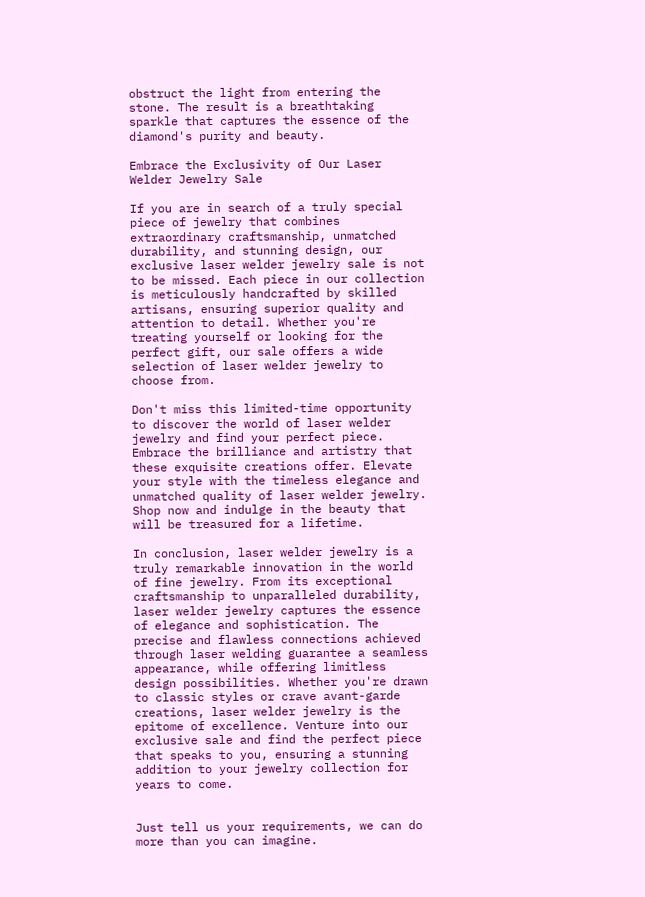obstruct the light from entering the stone. The result is a breathtaking sparkle that captures the essence of the diamond's purity and beauty.

Embrace the Exclusivity of Our Laser Welder Jewelry Sale

If you are in search of a truly special piece of jewelry that combines extraordinary craftsmanship, unmatched durability, and stunning design, our exclusive laser welder jewelry sale is not to be missed. Each piece in our collection is meticulously handcrafted by skilled artisans, ensuring superior quality and attention to detail. Whether you're treating yourself or looking for the perfect gift, our sale offers a wide selection of laser welder jewelry to choose from.

Don't miss this limited-time opportunity to discover the world of laser welder jewelry and find your perfect piece. Embrace the brilliance and artistry that these exquisite creations offer. Elevate your style with the timeless elegance and unmatched quality of laser welder jewelry. Shop now and indulge in the beauty that will be treasured for a lifetime.

In conclusion, laser welder jewelry is a truly remarkable innovation in the world of fine jewelry. From its exceptional craftsmanship to unparalleled durability, laser welder jewelry captures the essence of elegance and sophistication. The precise and flawless connections achieved through laser welding guarantee a seamless appearance, while offering limitless design possibilities. Whether you're drawn to classic styles or crave avant-garde creations, laser welder jewelry is the epitome of excellence. Venture into our exclusive sale and find the perfect piece that speaks to you, ensuring a stunning addition to your jewelry collection for years to come.


Just tell us your requirements, we can do more than you can imagine.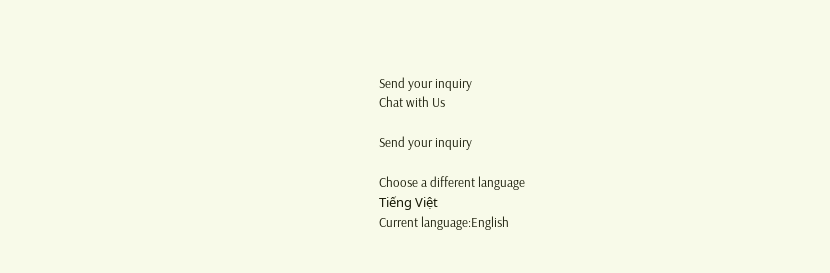Send your inquiry
Chat with Us

Send your inquiry

Choose a different language
Tiếng Việt
Current language:English